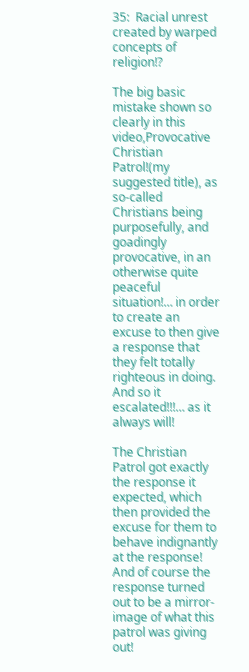35:  Racial unrest created by warped concepts of religion!?

The big basic mistake shown so clearly in this video,Provocative Christian Patrol!(my suggested title), as so-called Christians being purposefully, and goadingly provocative, in an otherwise quite peaceful situation!… in order to create an excuse to then give a response that they felt totally righteous in doing. And so it escalated!!!… as it always will!

The Christian Patrol got exactly the response it expected, which then provided the excuse for them to behave indignantly at the response! And of course the response turned out to be a mirror-image of what this patrol was giving out!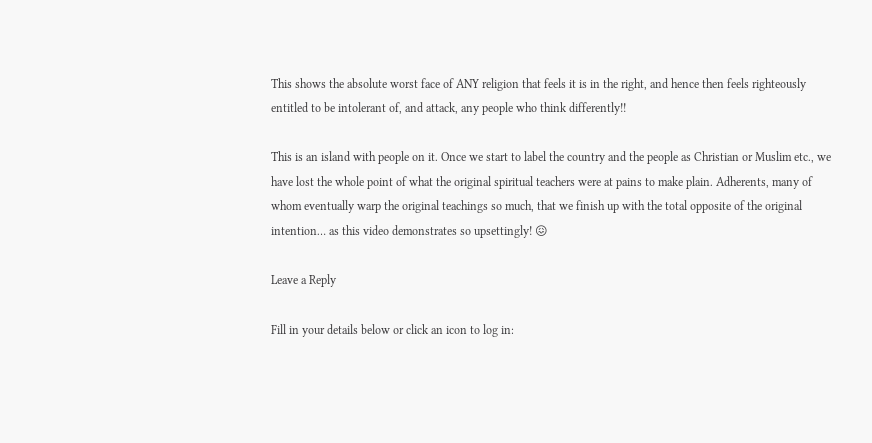This shows the absolute worst face of ANY religion that feels it is in the right, and hence then feels righteously entitled to be intolerant of, and attack, any people who think differently!!

This is an island with people on it. Once we start to label the country and the people as Christian or Muslim etc., we have lost the whole point of what the original spiritual teachers were at pains to make plain. Adherents, many of whom eventually warp the original teachings so much, that we finish up with the total opposite of the original intention… as this video demonstrates so upsettingly! 😖

Leave a Reply

Fill in your details below or click an icon to log in: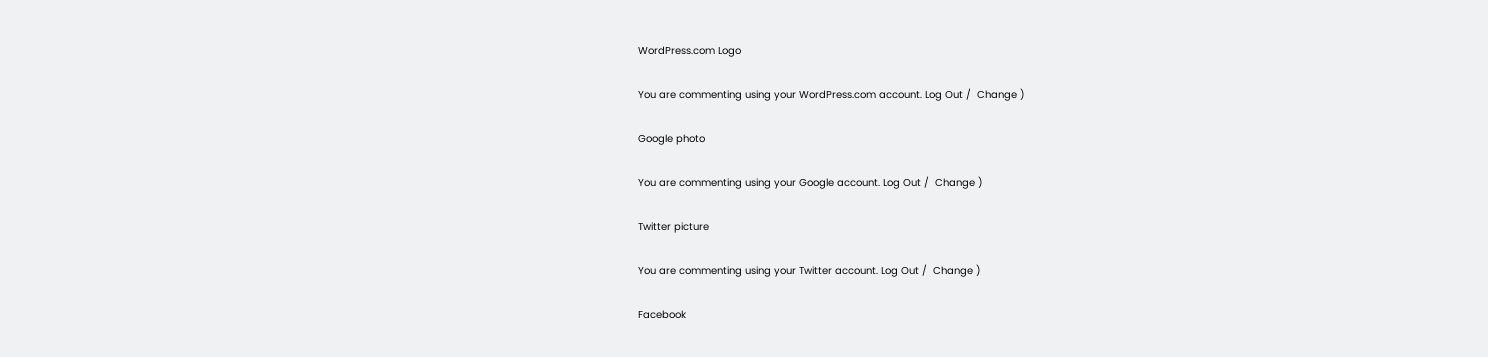WordPress.com Logo

You are commenting using your WordPress.com account. Log Out /  Change )

Google photo

You are commenting using your Google account. Log Out /  Change )

Twitter picture

You are commenting using your Twitter account. Log Out /  Change )

Facebook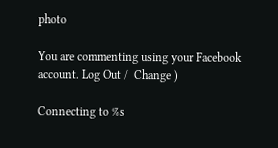photo

You are commenting using your Facebook account. Log Out /  Change )

Connecting to %s